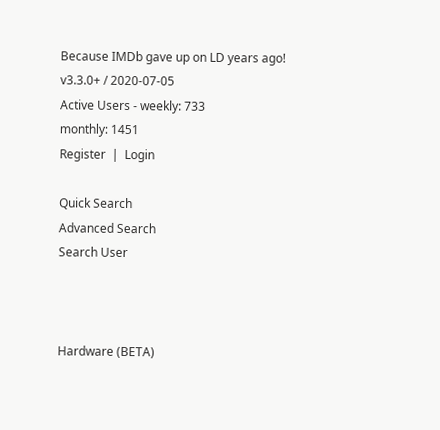Because IMDb gave up on LD years ago!
v3.3.0+ / 2020-07-05
Active Users - weekly: 733
monthly: 1451
Register  |  Login

Quick Search
Advanced Search
Search User



Hardware (BETA)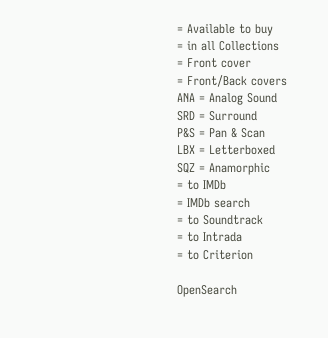= Available to buy
= in all Collections
= Front cover
= Front/Back covers
ANA = Analog Sound
SRD = Surround
P&S = Pan & Scan
LBX = Letterboxed
SQZ = Anamorphic
= to IMDb
= IMDb search
= to Soundtrack
= to Intrada
= to Criterion

OpenSearch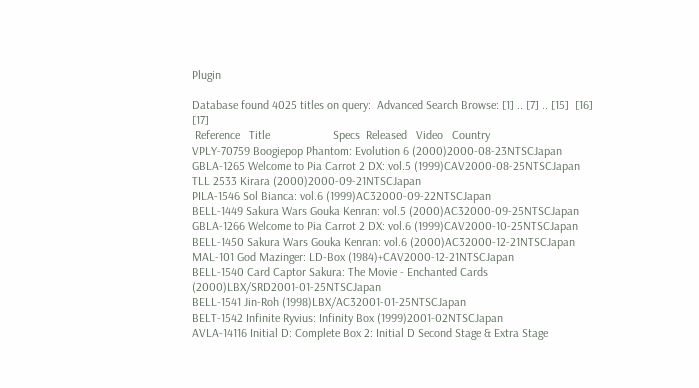Plugin

Database found 4025 titles on query:  Advanced Search Browse: [1] .. [7] .. [15]  [16]  [17]
 Reference   Title                     Specs  Released   Video   Country
VPLY-70759 Boogiepop Phantom: Evolution 6 (2000)2000-08-23NTSCJapan
GBLA-1265 Welcome to Pia Carrot 2 DX: vol.5 (1999)CAV2000-08-25NTSCJapan
TLL 2533 Kirara (2000)2000-09-21NTSCJapan
PILA-1546 Sol Bianca: vol.6 (1999)AC32000-09-22NTSCJapan
BELL-1449 Sakura Wars Gouka Kenran: vol.5 (2000)AC32000-09-25NTSCJapan
GBLA-1266 Welcome to Pia Carrot 2 DX: vol.6 (1999)CAV2000-10-25NTSCJapan
BELL-1450 Sakura Wars Gouka Kenran: vol.6 (2000)AC32000-12-21NTSCJapan
MAL-101 God Mazinger: LD-Box (1984)+CAV2000-12-21NTSCJapan
BELL-1540 Card Captor Sakura: The Movie - Enchanted Cards (2000)LBX/SRD2001-01-25NTSCJapan
BELL-1541 Jin-Roh (1998)LBX/AC32001-01-25NTSCJapan
BELT-1542 Infinite Ryvius: Infinity Box (1999)2001-02NTSCJapan
AVLA-14116 Initial D: Complete Box 2: Initial D Second Stage & Extra Stage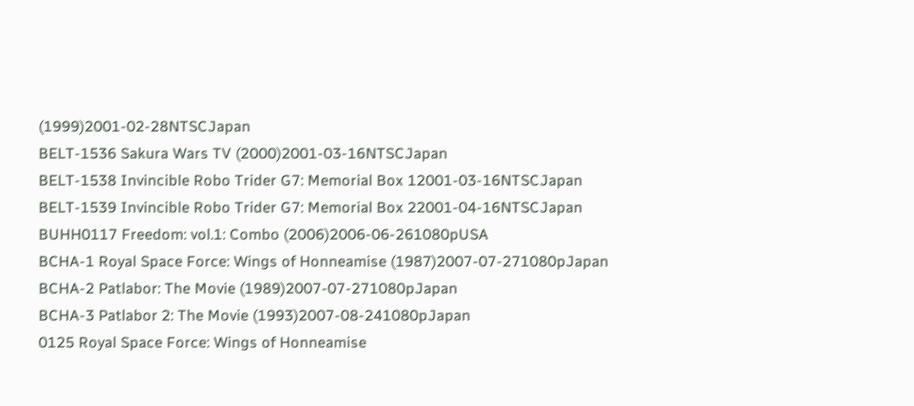(1999)2001-02-28NTSCJapan
BELT-1536 Sakura Wars TV (2000)2001-03-16NTSCJapan
BELT-1538 Invincible Robo Trider G7: Memorial Box 12001-03-16NTSCJapan
BELT-1539 Invincible Robo Trider G7: Memorial Box 22001-04-16NTSCJapan
BUHH0117 Freedom: vol.1: Combo (2006)2006-06-261080pUSA
BCHA-1 Royal Space Force: Wings of Honneamise (1987)2007-07-271080pJapan
BCHA-2 Patlabor: The Movie (1989)2007-07-271080pJapan
BCHA-3 Patlabor 2: The Movie (1993)2007-08-241080pJapan
0125 Royal Space Force: Wings of Honneamise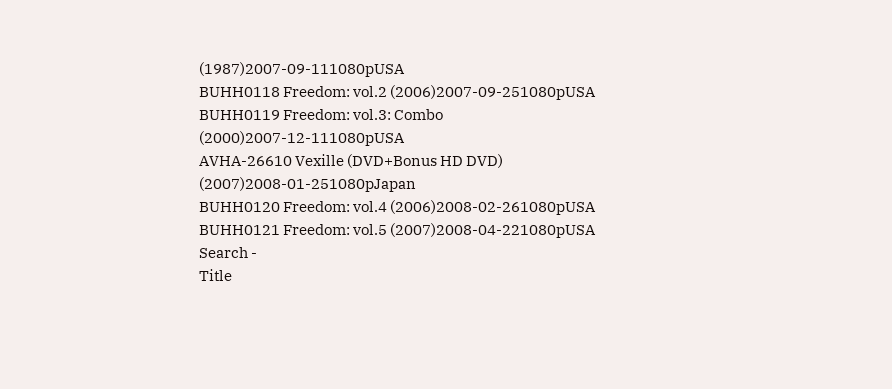(1987)2007-09-111080pUSA
BUHH0118 Freedom: vol.2 (2006)2007-09-251080pUSA
BUHH0119 Freedom: vol.3: Combo (2000)2007-12-111080pUSA
AVHA-26610 Vexille (DVD+Bonus HD DVD) (2007)2008-01-251080pJapan
BUHH0120 Freedom: vol.4 (2006)2008-02-261080pUSA
BUHH0121 Freedom: vol.5 (2007)2008-04-221080pUSA
Search -
Title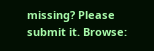missing? Please submit it. Browse: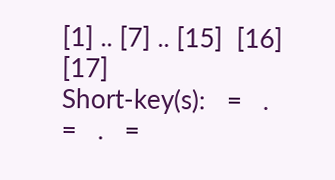[1] .. [7] .. [15]  [16]  [17]
Short-key(s):   =   .   =   .   =